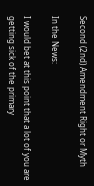Second (2nd) Amendment Right or Myth

In the News:

I would bet at this point that a lot of you are getting sick of the primary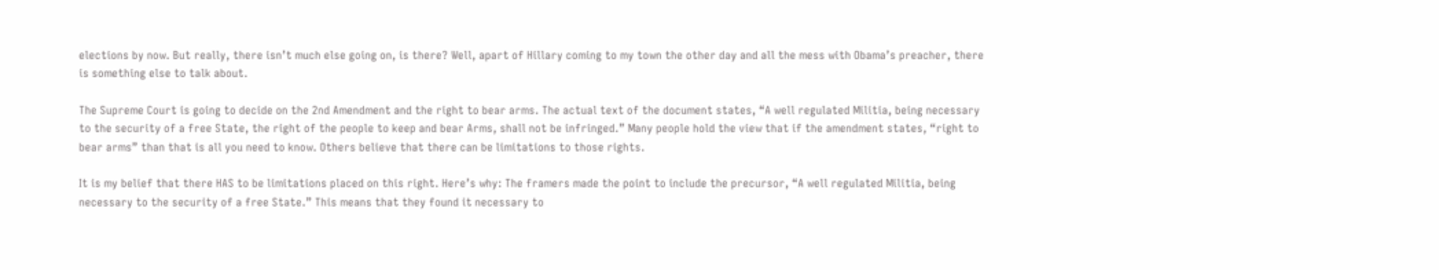elections by now. But really, there isn’t much else going on, is there? Well, apart of Hillary coming to my town the other day and all the mess with Obama’s preacher, there is something else to talk about.

The Supreme Court is going to decide on the 2nd Amendment and the right to bear arms. The actual text of the document states, “A well regulated Militia, being necessary to the security of a free State, the right of the people to keep and bear Arms, shall not be infringed.” Many people hold the view that if the amendment states, “right to bear arms” than that is all you need to know. Others believe that there can be limitations to those rights.

It is my belief that there HAS to be limitations placed on this right. Here’s why: The framers made the point to include the precursor, “A well regulated Militia, being necessary to the security of a free State.” This means that they found it necessary to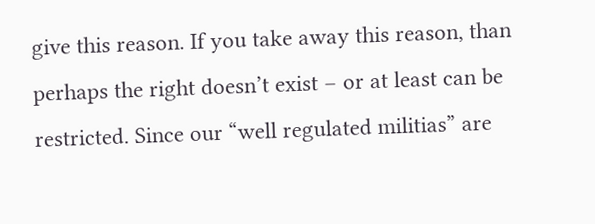give this reason. If you take away this reason, than perhaps the right doesn’t exist – or at least can be restricted. Since our “well regulated militias” are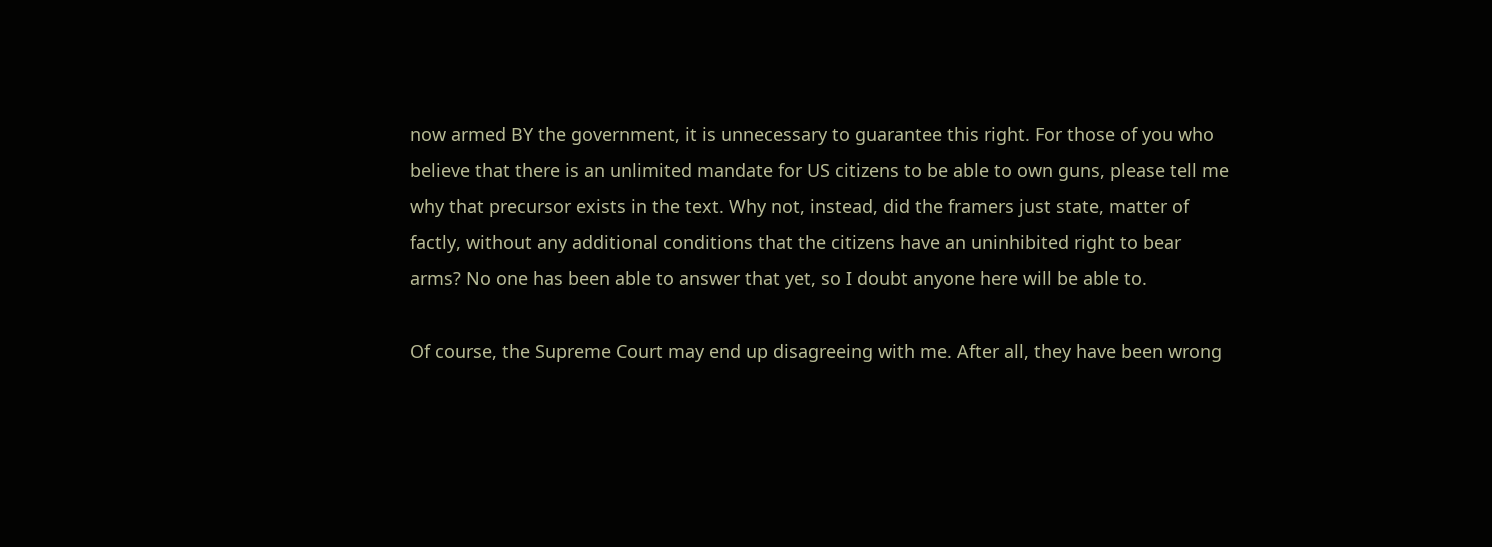now armed BY the government, it is unnecessary to guarantee this right. For those of you who believe that there is an unlimited mandate for US citizens to be able to own guns, please tell me why that precursor exists in the text. Why not, instead, did the framers just state, matter of factly, without any additional conditions that the citizens have an uninhibited right to bear arms? No one has been able to answer that yet, so I doubt anyone here will be able to.

Of course, the Supreme Court may end up disagreeing with me. After all, they have been wrong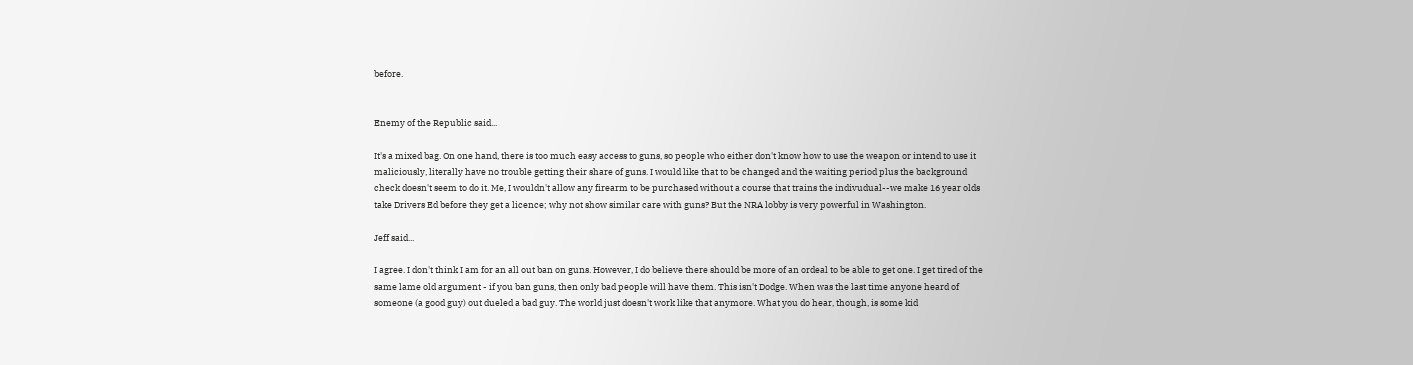before.


Enemy of the Republic said...

It's a mixed bag. On one hand, there is too much easy access to guns, so people who either don't know how to use the weapon or intend to use it maliciously, literally have no trouble getting their share of guns. I would like that to be changed and the waiting period plus the background check doesn't seem to do it. Me, I wouldn't allow any firearm to be purchased without a course that trains the indivudual--we make 16 year olds take Drivers Ed before they get a licence; why not show similar care with guns? But the NRA lobby is very powerful in Washington.

Jeff said...

I agree. I don't think I am for an all out ban on guns. However, I do believe there should be more of an ordeal to be able to get one. I get tired of the same lame old argument - if you ban guns, then only bad people will have them. This isn't Dodge. When was the last time anyone heard of someone (a good guy) out dueled a bad guy. The world just doesn't work like that anymore. What you do hear, though, is some kid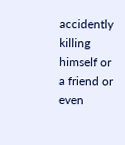accidently killing himself or a friend or even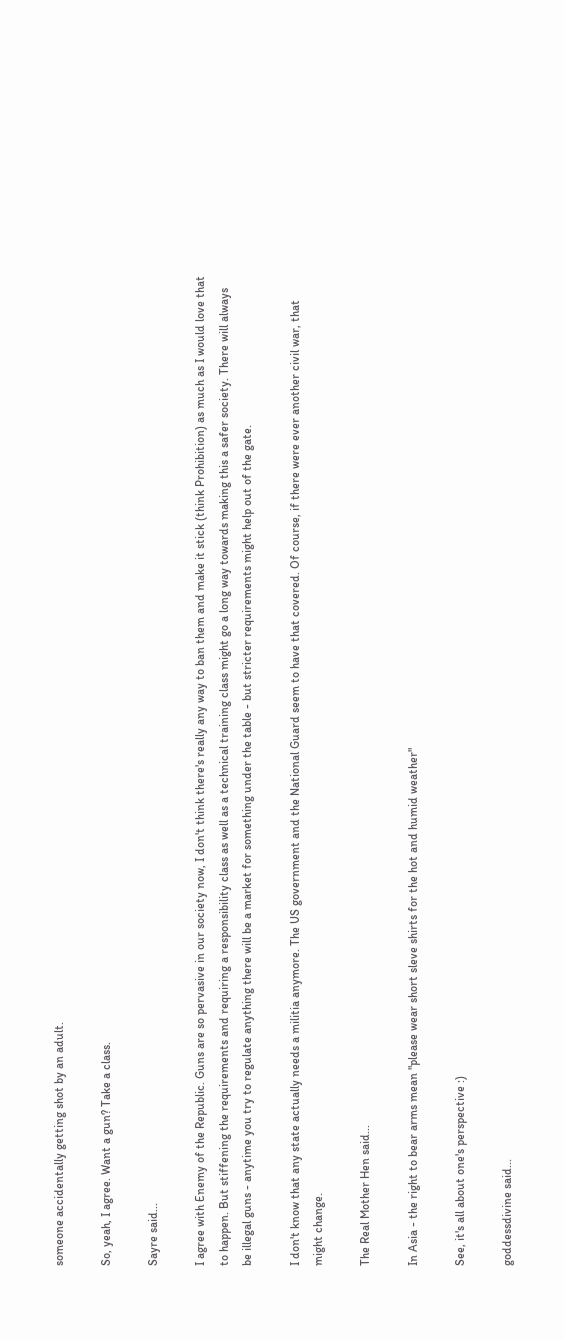someone accidentally getting shot by an adult.

So, yeah, I agree. Want a gun? Take a class.

Sayre said...

I agree with Enemy of the Republic. Guns are so pervasive in our society now, I don't think there's really any way to ban them and make it stick (think Prohibition) as much as I would love that to happen. But stiffening the requirements and requiring a responsibility class as well as a technical training class might go a long way towards making this a safer society. There will always be illegal guns - anytime you try to regulate anything there will be a market for something under the table - but stricter requirements might help out of the gate.

I don't know that any state actually needs a militia anymore. The US government and the National Guard seem to have that covered. Of course, if there were ever another civil war, that might change.

The Real Mother Hen said...

In Asia - the right to bear arms mean "please wear short sleve shirts for the hot and humid weather"

See, it's all about one's perspective :)

goddessdivine said...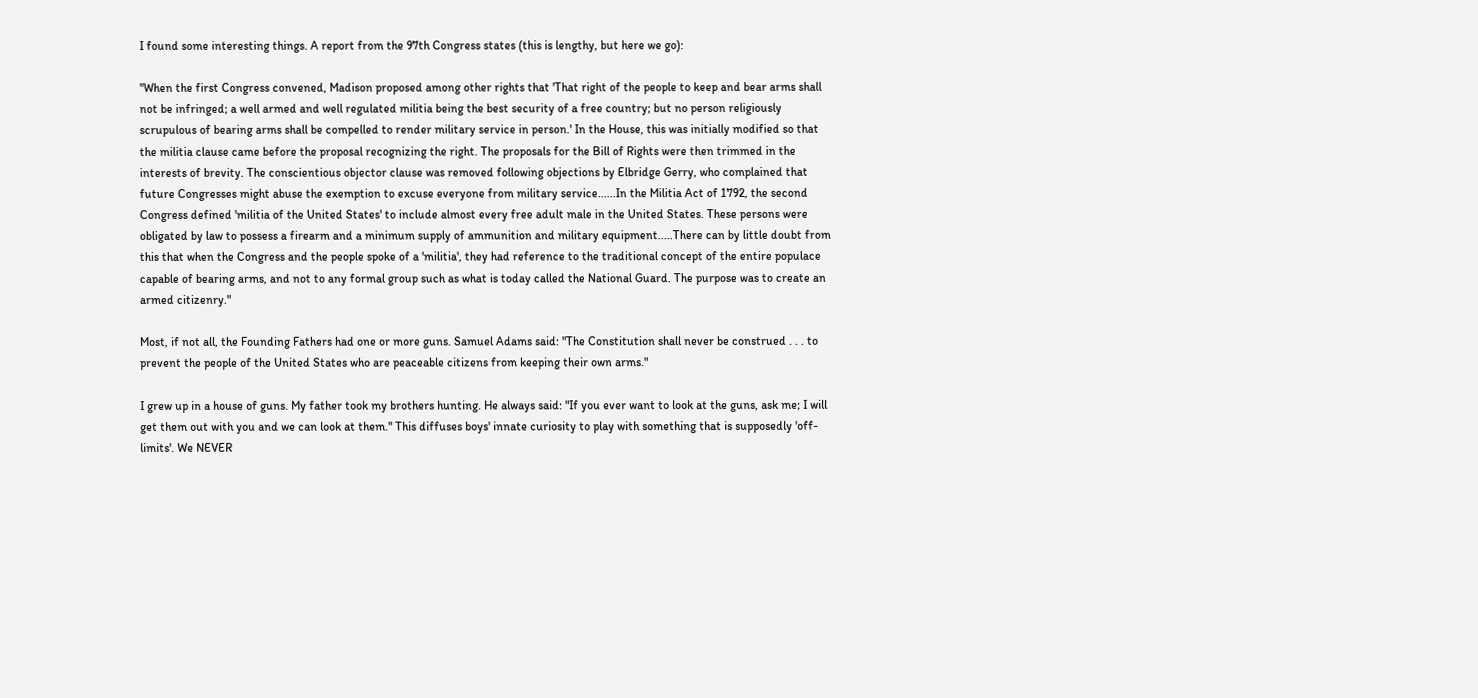I found some interesting things. A report from the 97th Congress states (this is lengthy, but here we go):

"When the first Congress convened, Madison proposed among other rights that 'That right of the people to keep and bear arms shall not be infringed; a well armed and well regulated militia being the best security of a free country; but no person religiously scrupulous of bearing arms shall be compelled to render military service in person.' In the House, this was initially modified so that the militia clause came before the proposal recognizing the right. The proposals for the Bill of Rights were then trimmed in the interests of brevity. The conscientious objector clause was removed following objections by Elbridge Gerry, who complained that future Congresses might abuse the exemption to excuse everyone from military service......In the Militia Act of 1792, the second Congress defined 'militia of the United States' to include almost every free adult male in the United States. These persons were obligated by law to possess a firearm and a minimum supply of ammunition and military equipment.....There can by little doubt from this that when the Congress and the people spoke of a 'militia', they had reference to the traditional concept of the entire populace capable of bearing arms, and not to any formal group such as what is today called the National Guard. The purpose was to create an armed citizenry."

Most, if not all, the Founding Fathers had one or more guns. Samuel Adams said: "The Constitution shall never be construed . . . to prevent the people of the United States who are peaceable citizens from keeping their own arms."

I grew up in a house of guns. My father took my brothers hunting. He always said: "If you ever want to look at the guns, ask me; I will get them out with you and we can look at them." This diffuses boys' innate curiosity to play with something that is supposedly 'off-limits'. We NEVER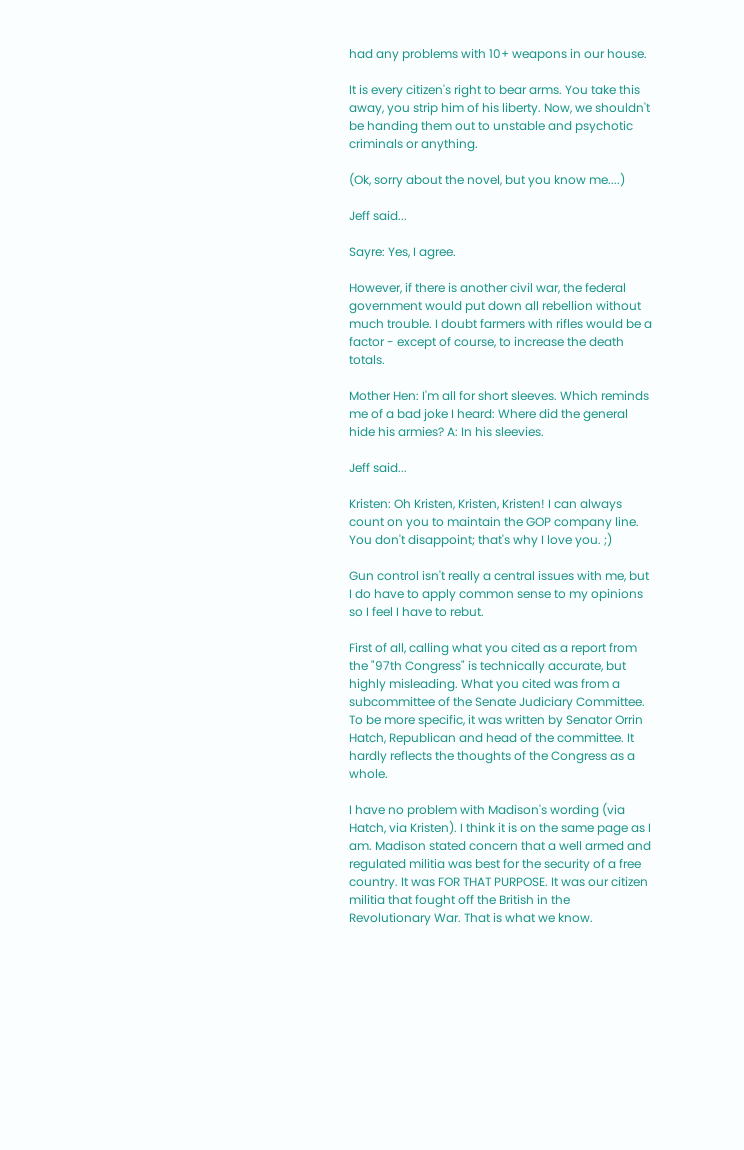had any problems with 10+ weapons in our house.

It is every citizen's right to bear arms. You take this away, you strip him of his liberty. Now, we shouldn't be handing them out to unstable and psychotic criminals or anything.

(Ok, sorry about the novel, but you know me....)

Jeff said...

Sayre: Yes, I agree.

However, if there is another civil war, the federal government would put down all rebellion without much trouble. I doubt farmers with rifles would be a factor - except of course, to increase the death totals.

Mother Hen: I'm all for short sleeves. Which reminds me of a bad joke I heard: Where did the general hide his armies? A: In his sleevies.

Jeff said...

Kristen: Oh Kristen, Kristen, Kristen! I can always count on you to maintain the GOP company line. You don't disappoint; that's why I love you. ;)

Gun control isn't really a central issues with me, but I do have to apply common sense to my opinions so I feel I have to rebut.

First of all, calling what you cited as a report from the "97th Congress" is technically accurate, but highly misleading. What you cited was from a subcommittee of the Senate Judiciary Committee. To be more specific, it was written by Senator Orrin Hatch, Republican and head of the committee. It hardly reflects the thoughts of the Congress as a whole.

I have no problem with Madison's wording (via Hatch, via Kristen). I think it is on the same page as I am. Madison stated concern that a well armed and regulated militia was best for the security of a free country. It was FOR THAT PURPOSE. It was our citizen militia that fought off the British in the Revolutionary War. That is what we know.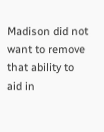Madison did not want to remove that ability to aid in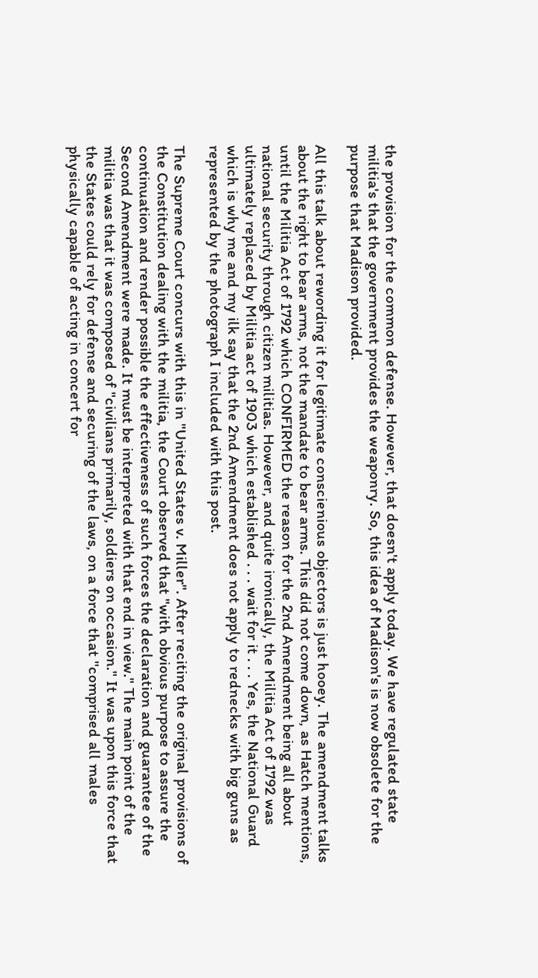the provision for the common defense. However, that doesn't apply today. We have regulated state militia's that the government provides the weaponry. So, this idea of Madison's is now obsolete for the purpose that Madison provided.

All this talk about rewording it for legitimate conscienious objectors is just hooey. The amendment talks about the right to bear arms, not the mandate to bear arms. This did not come down, as Hatch mentions, until the Militia Act of 1792 which CONFIRMED the reason for the 2nd Amendment being all about national security through citizen militias. However, and quite ironically, the Militia Act of 1792 was ultimately replaced by Militia act of 1903 which established . . . wait for it . . . Yes, the National Guard which is why me and my ilk say that the 2nd Amendment does not apply to rednecks with big guns as represented by the photograph I included with this post.

The Supreme Court concurs with this in "United States v. Miller". After reciting the original provisions of the Constitution dealing with the militia, the Court observed that "with obvious purpose to assure the continuation and render possible the effectiveness of such forces the declaration and guarantee of the Second Amendment were made. It must be interpreted with that end in view." The main point of the militia was that it was composed of "civilians primarily, soldiers on occasion." It was upon this force that the States could rely for defense and securing of the laws, on a force that ''comprised all males physically capable of acting in concert for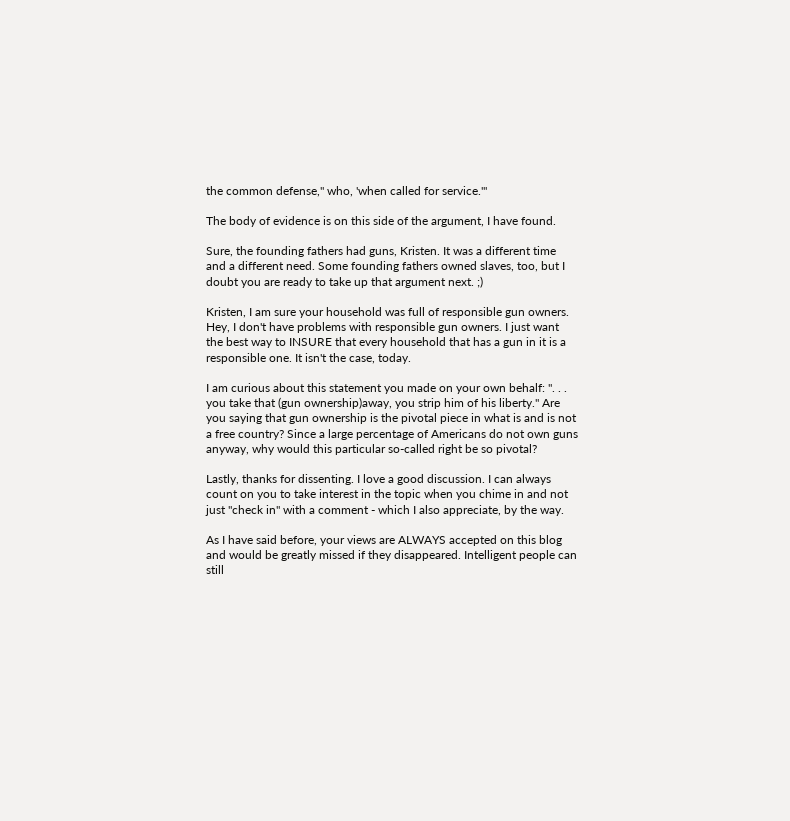the common defense,'' who, 'when called for service.'"

The body of evidence is on this side of the argument, I have found.

Sure, the founding fathers had guns, Kristen. It was a different time and a different need. Some founding fathers owned slaves, too, but I doubt you are ready to take up that argument next. ;)

Kristen, I am sure your household was full of responsible gun owners. Hey, I don't have problems with responsible gun owners. I just want the best way to INSURE that every household that has a gun in it is a responsible one. It isn't the case, today.

I am curious about this statement you made on your own behalf: ". . . you take that (gun ownership)away, you strip him of his liberty." Are you saying that gun ownership is the pivotal piece in what is and is not a free country? Since a large percentage of Americans do not own guns anyway, why would this particular so-called right be so pivotal?

Lastly, thanks for dissenting. I love a good discussion. I can always count on you to take interest in the topic when you chime in and not just "check in" with a comment - which I also appreciate, by the way.

As I have said before, your views are ALWAYS accepted on this blog and would be greatly missed if they disappeared. Intelligent people can still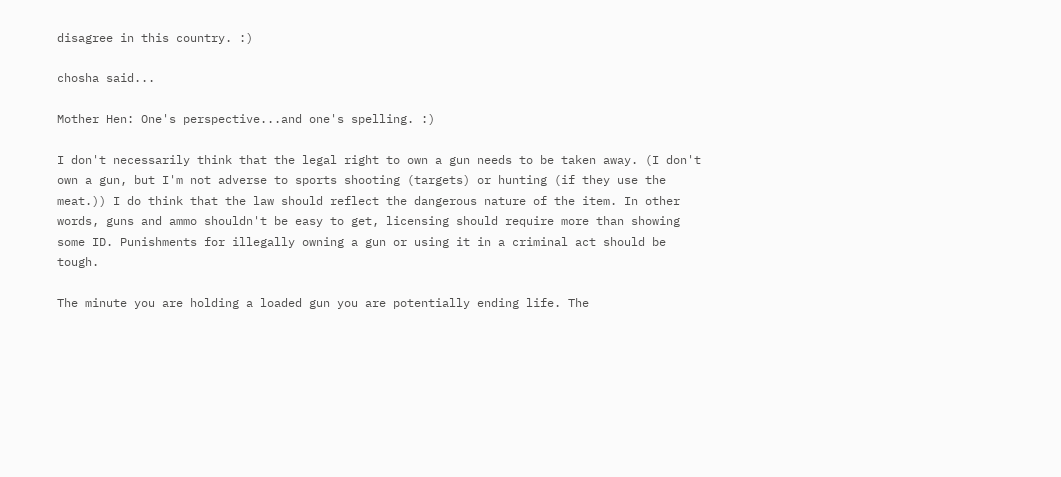disagree in this country. :)

chosha said...

Mother Hen: One's perspective...and one's spelling. :)

I don't necessarily think that the legal right to own a gun needs to be taken away. (I don't own a gun, but I'm not adverse to sports shooting (targets) or hunting (if they use the meat.)) I do think that the law should reflect the dangerous nature of the item. In other words, guns and ammo shouldn't be easy to get, licensing should require more than showing some ID. Punishments for illegally owning a gun or using it in a criminal act should be tough.

The minute you are holding a loaded gun you are potentially ending life. The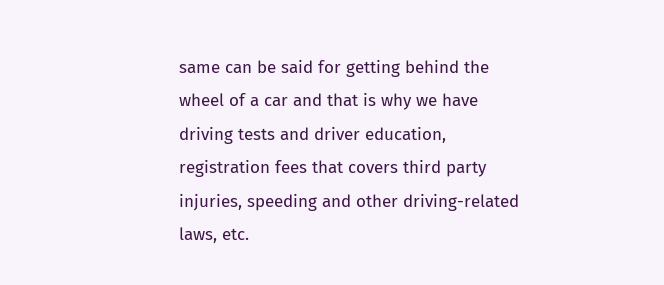same can be said for getting behind the wheel of a car and that is why we have driving tests and driver education, registration fees that covers third party injuries, speeding and other driving-related laws, etc.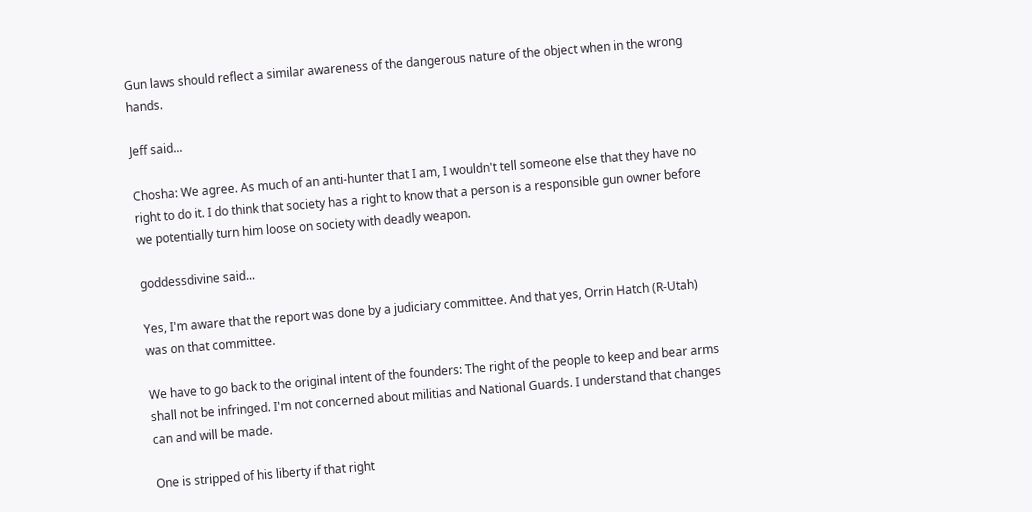Gun laws should reflect a similar awareness of the dangerous nature of the object when in the wrong hands.

Jeff said...

Chosha: We agree. As much of an anti-hunter that I am, I wouldn't tell someone else that they have no right to do it. I do think that society has a right to know that a person is a responsible gun owner before we potentially turn him loose on society with deadly weapon.

goddessdivine said...

Yes, I'm aware that the report was done by a judiciary committee. And that yes, Orrin Hatch (R-Utah) was on that committee.

We have to go back to the original intent of the founders: The right of the people to keep and bear arms shall not be infringed. I'm not concerned about militias and National Guards. I understand that changes can and will be made.

One is stripped of his liberty if that right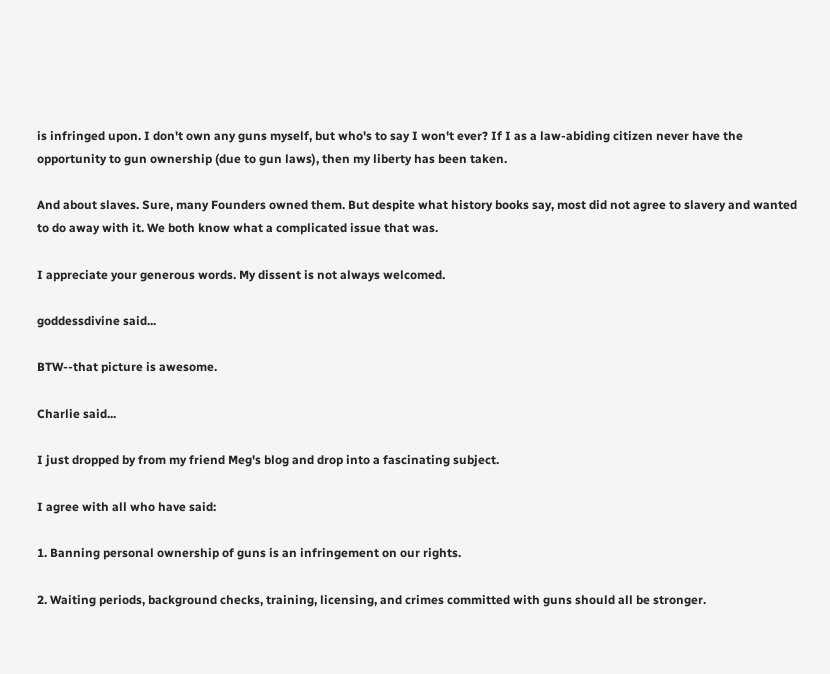is infringed upon. I don't own any guns myself, but who's to say I won't ever? If I as a law-abiding citizen never have the opportunity to gun ownership (due to gun laws), then my liberty has been taken.

And about slaves. Sure, many Founders owned them. But despite what history books say, most did not agree to slavery and wanted to do away with it. We both know what a complicated issue that was.

I appreciate your generous words. My dissent is not always welcomed.

goddessdivine said...

BTW--that picture is awesome.

Charlie said...

I just dropped by from my friend Meg's blog and drop into a fascinating subject.

I agree with all who have said:

1. Banning personal ownership of guns is an infringement on our rights.

2. Waiting periods, background checks, training, licensing, and crimes committed with guns should all be stronger.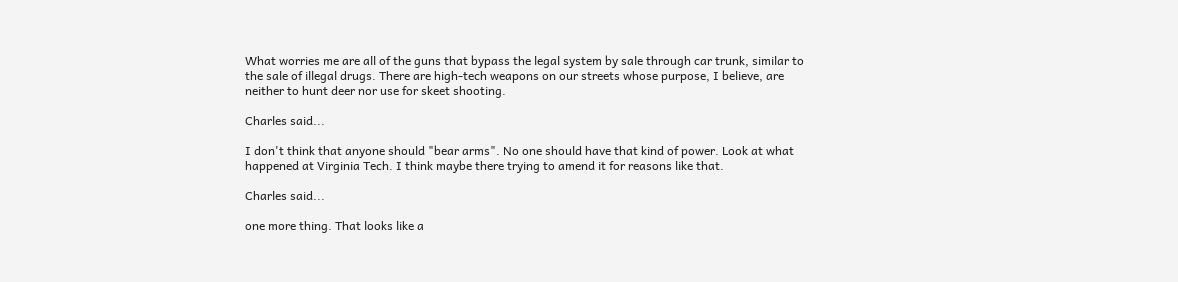What worries me are all of the guns that bypass the legal system by sale through car trunk, similar to the sale of illegal drugs. There are high-tech weapons on our streets whose purpose, I believe, are neither to hunt deer nor use for skeet shooting.

Charles said...

I don't think that anyone should "bear arms". No one should have that kind of power. Look at what happened at Virginia Tech. I think maybe there trying to amend it for reasons like that.

Charles said...

one more thing. That looks like a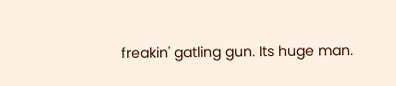freakin' gatling gun. Its huge man.